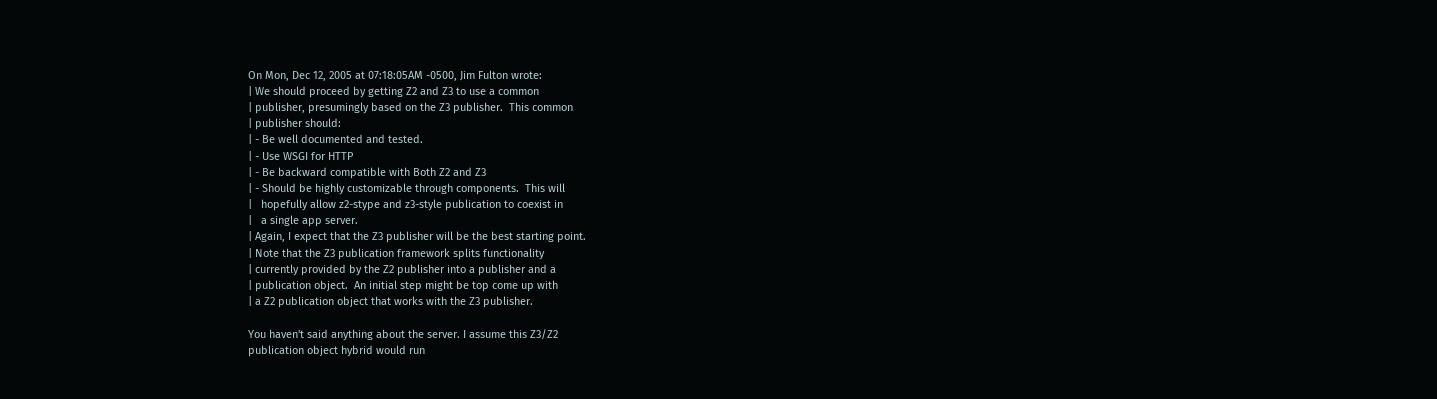On Mon, Dec 12, 2005 at 07:18:05AM -0500, Jim Fulton wrote:
| We should proceed by getting Z2 and Z3 to use a common
| publisher, presumingly based on the Z3 publisher.  This common
| publisher should:
| - Be well documented and tested.
| - Use WSGI for HTTP
| - Be backward compatible with Both Z2 and Z3
| - Should be highly customizable through components.  This will
|   hopefully allow z2-stype and z3-style publication to coexist in
|   a single app server.
| Again, I expect that the Z3 publisher will be the best starting point.
| Note that the Z3 publication framework splits functionality
| currently provided by the Z2 publisher into a publisher and a
| publication object.  An initial step might be top come up with
| a Z2 publication object that works with the Z3 publisher.

You haven't said anything about the server. I assume this Z3/Z2
publication object hybrid would run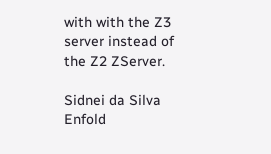with with the Z3 server instead of
the Z2 ZServer.

Sidnei da Silva
Enfold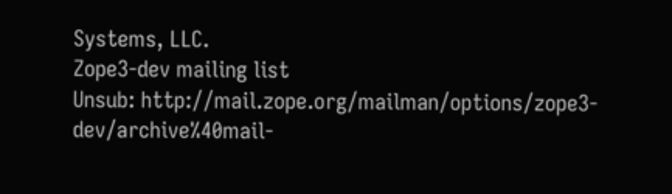Systems, LLC.
Zope3-dev mailing list
Unsub: http://mail.zope.org/mailman/options/zope3-dev/archive%40mail-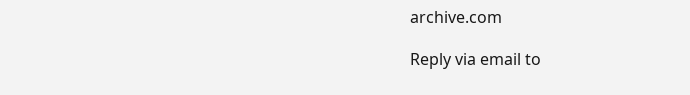archive.com

Reply via email to